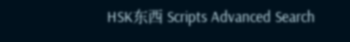HSK东西 Scripts Advanced Search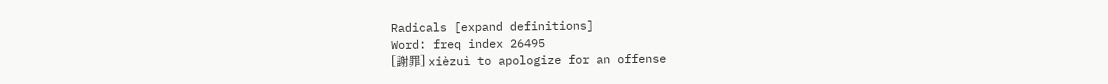Radicals [expand definitions]
Word: freq index 26495
[謝罪] xièzuì to apologize for an offense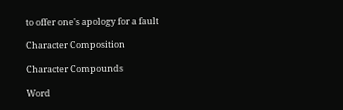to offer one's apology for a fault

Character Composition

Character Compounds

Word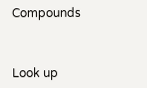Compounds



Look up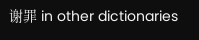谢罪 in other dictionaries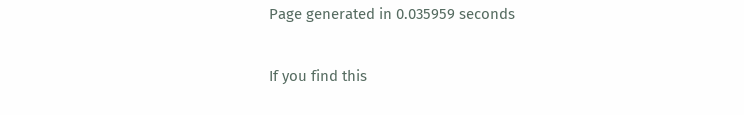Page generated in 0.035959 seconds

If you find this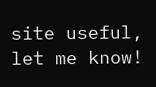site useful, let me know!